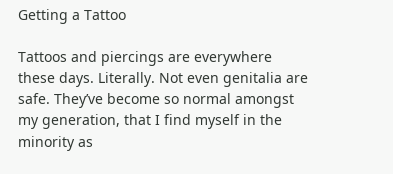Getting a Tattoo

Tattoos and piercings are everywhere these days. Literally. Not even genitalia are safe. They’ve become so normal amongst my generation, that I find myself in the minority as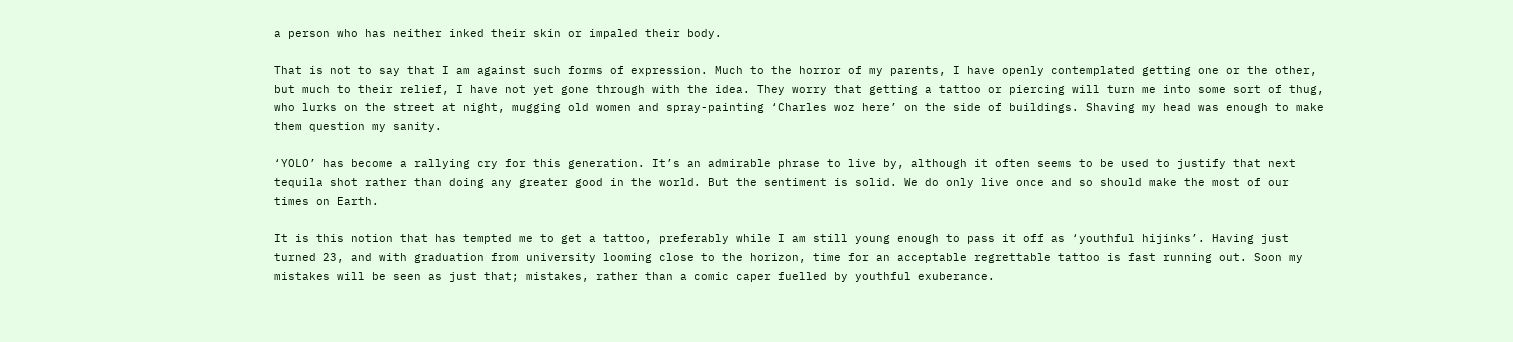a person who has neither inked their skin or impaled their body.

That is not to say that I am against such forms of expression. Much to the horror of my parents, I have openly contemplated getting one or the other, but much to their relief, I have not yet gone through with the idea. They worry that getting a tattoo or piercing will turn me into some sort of thug, who lurks on the street at night, mugging old women and spray-painting ‘Charles woz here’ on the side of buildings. Shaving my head was enough to make them question my sanity.

‘YOLO’ has become a rallying cry for this generation. It’s an admirable phrase to live by, although it often seems to be used to justify that next tequila shot rather than doing any greater good in the world. But the sentiment is solid. We do only live once and so should make the most of our times on Earth.

It is this notion that has tempted me to get a tattoo, preferably while I am still young enough to pass it off as ‘youthful hijinks’. Having just turned 23, and with graduation from university looming close to the horizon, time for an acceptable regrettable tattoo is fast running out. Soon my mistakes will be seen as just that; mistakes, rather than a comic caper fuelled by youthful exuberance.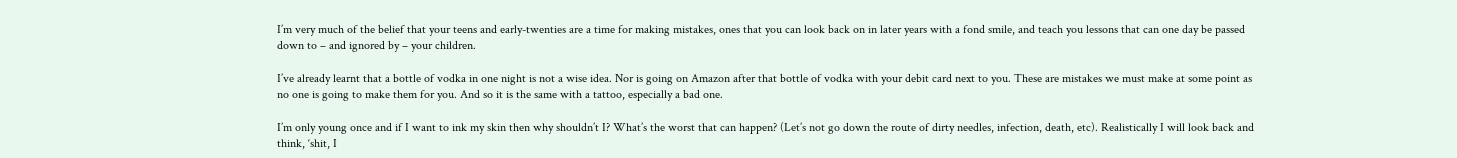I’m very much of the belief that your teens and early-twenties are a time for making mistakes, ones that you can look back on in later years with a fond smile, and teach you lessons that can one day be passed down to – and ignored by – your children.

I’ve already learnt that a bottle of vodka in one night is not a wise idea. Nor is going on Amazon after that bottle of vodka with your debit card next to you. These are mistakes we must make at some point as no one is going to make them for you. And so it is the same with a tattoo, especially a bad one.

I’m only young once and if I want to ink my skin then why shouldn’t I? What’s the worst that can happen? (Let’s not go down the route of dirty needles, infection, death, etc). Realistically I will look back and think, ‘shit, I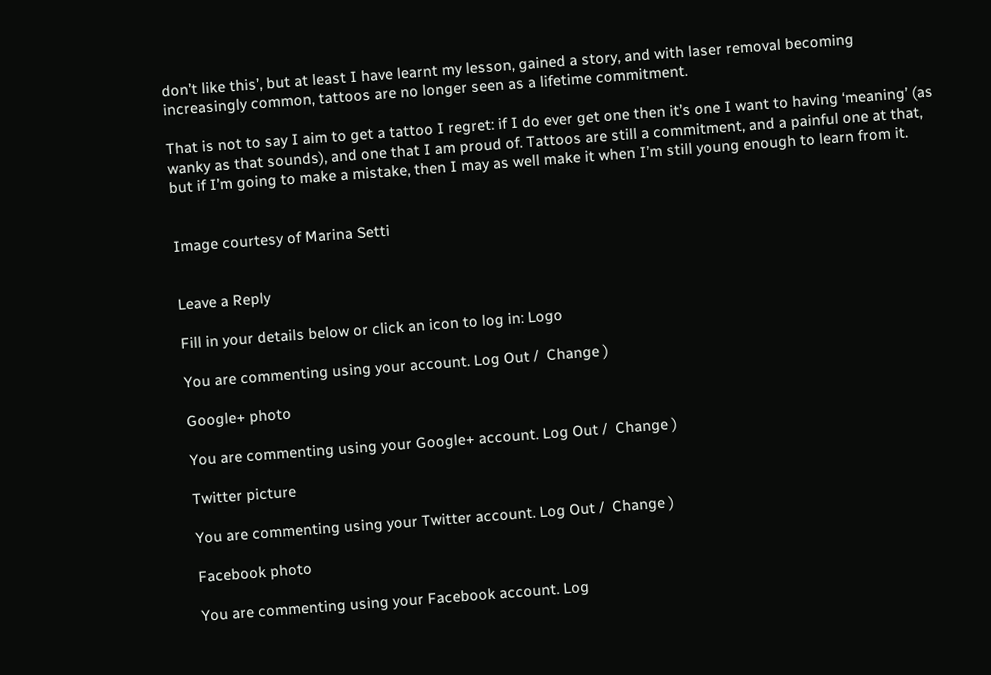don’t like this’, but at least I have learnt my lesson, gained a story, and with laser removal becoming increasingly common, tattoos are no longer seen as a lifetime commitment.

That is not to say I aim to get a tattoo I regret: if I do ever get one then it’s one I want to having ‘meaning’ (as wanky as that sounds), and one that I am proud of. Tattoos are still a commitment, and a painful one at that, but if I’m going to make a mistake, then I may as well make it when I’m still young enough to learn from it.


Image courtesy of Marina Setti


Leave a Reply

Fill in your details below or click an icon to log in: Logo

You are commenting using your account. Log Out /  Change )

Google+ photo

You are commenting using your Google+ account. Log Out /  Change )

Twitter picture

You are commenting using your Twitter account. Log Out /  Change )

Facebook photo

You are commenting using your Facebook account. Log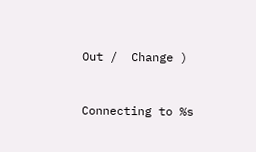Out /  Change )


Connecting to %s